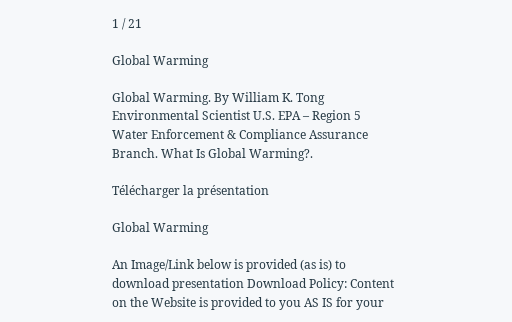1 / 21

Global Warming

Global Warming. By William K. Tong Environmental Scientist U.S. EPA – Region 5 Water Enforcement & Compliance Assurance Branch. What Is Global Warming?.

Télécharger la présentation

Global Warming

An Image/Link below is provided (as is) to download presentation Download Policy: Content on the Website is provided to you AS IS for your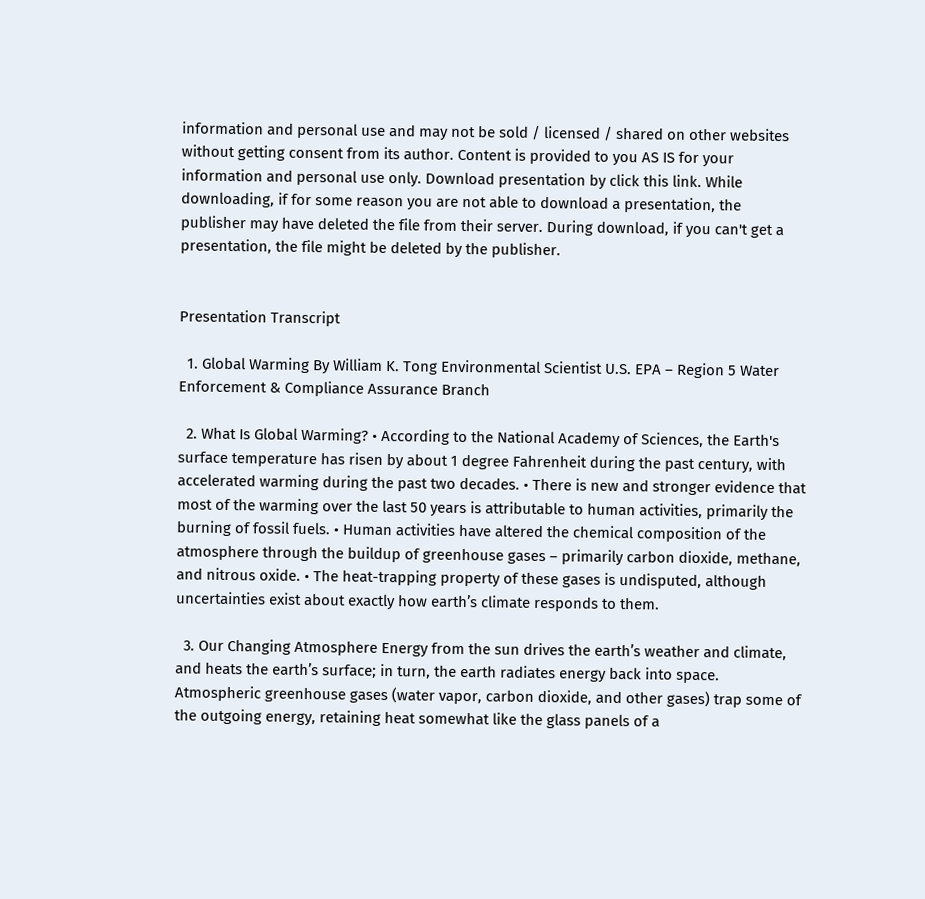information and personal use and may not be sold / licensed / shared on other websites without getting consent from its author. Content is provided to you AS IS for your information and personal use only. Download presentation by click this link. While downloading, if for some reason you are not able to download a presentation, the publisher may have deleted the file from their server. During download, if you can't get a presentation, the file might be deleted by the publisher.


Presentation Transcript

  1. Global Warming By William K. Tong Environmental Scientist U.S. EPA – Region 5 Water Enforcement & Compliance Assurance Branch

  2. What Is Global Warming? • According to the National Academy of Sciences, the Earth's surface temperature has risen by about 1 degree Fahrenheit during the past century, with accelerated warming during the past two decades. • There is new and stronger evidence that most of the warming over the last 50 years is attributable to human activities, primarily the burning of fossil fuels. • Human activities have altered the chemical composition of the atmosphere through the buildup of greenhouse gases – primarily carbon dioxide, methane, and nitrous oxide. • The heat-trapping property of these gases is undisputed, although uncertainties exist about exactly how earth’s climate responds to them.

  3. Our Changing Atmosphere Energy from the sun drives the earth’s weather and climate, and heats the earth’s surface; in turn, the earth radiates energy back into space. Atmospheric greenhouse gases (water vapor, carbon dioxide, and other gases) trap some of the outgoing energy, retaining heat somewhat like the glass panels of a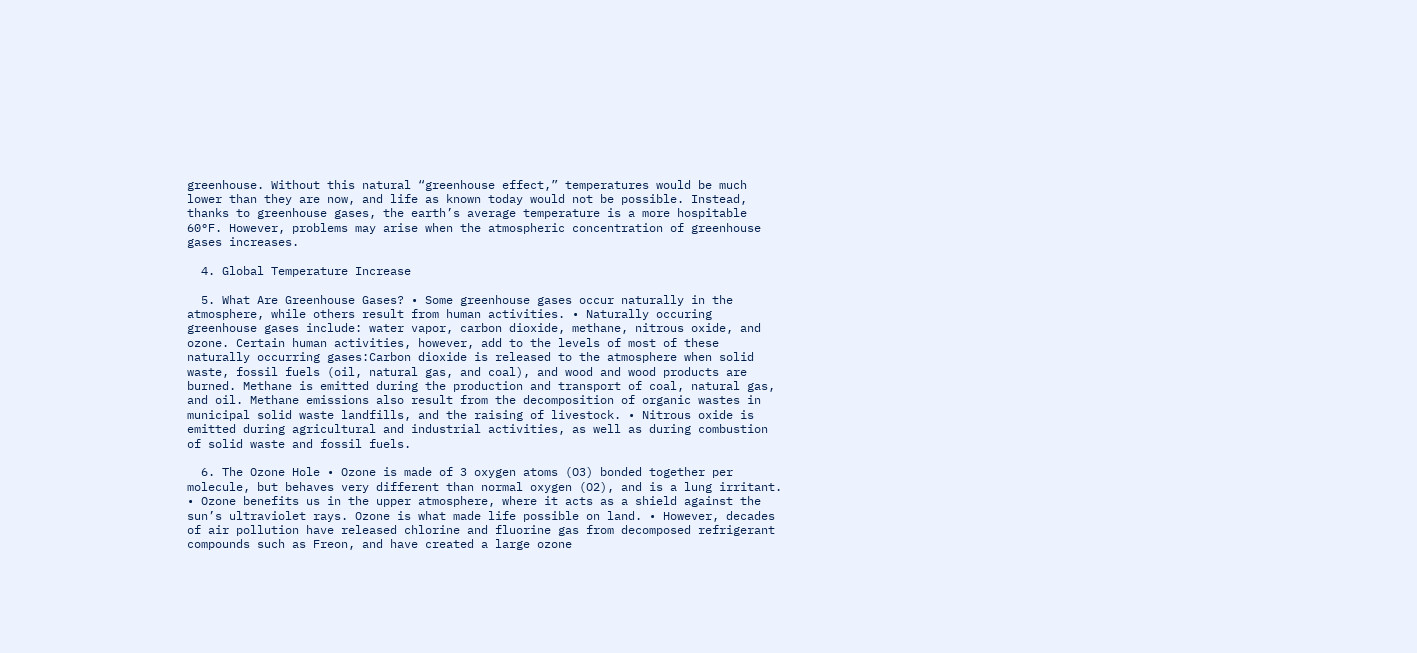greenhouse. Without this natural “greenhouse effect,” temperatures would be much lower than they are now, and life as known today would not be possible. Instead, thanks to greenhouse gases, the earth’s average temperature is a more hospitable 60°F. However, problems may arise when the atmospheric concentration of greenhouse gases increases.

  4. Global Temperature Increase

  5. What Are Greenhouse Gases? • Some greenhouse gases occur naturally in the atmosphere, while others result from human activities. • Naturally occuring greenhouse gases include: water vapor, carbon dioxide, methane, nitrous oxide, and ozone. Certain human activities, however, add to the levels of most of these naturally occurring gases:Carbon dioxide is released to the atmosphere when solid waste, fossil fuels (oil, natural gas, and coal), and wood and wood products are burned. Methane is emitted during the production and transport of coal, natural gas, and oil. Methane emissions also result from the decomposition of organic wastes in municipal solid waste landfills, and the raising of livestock. • Nitrous oxide is emitted during agricultural and industrial activities, as well as during combustion of solid waste and fossil fuels.

  6. The Ozone Hole • Ozone is made of 3 oxygen atoms (O3) bonded together per molecule, but behaves very different than normal oxygen (O2), and is a lung irritant. • Ozone benefits us in the upper atmosphere, where it acts as a shield against the sun’s ultraviolet rays. Ozone is what made life possible on land. • However, decades of air pollution have released chlorine and fluorine gas from decomposed refrigerant compounds such as Freon, and have created a large ozone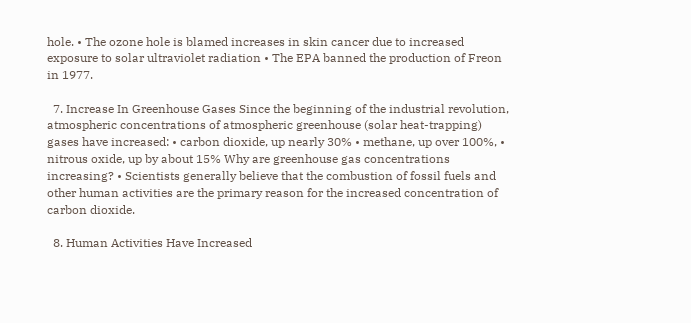hole. • The ozone hole is blamed increases in skin cancer due to increased exposure to solar ultraviolet radiation • The EPA banned the production of Freon in 1977.

  7. Increase In Greenhouse Gases Since the beginning of the industrial revolution, atmospheric concentrations of atmospheric greenhouse (solar heat-trapping) gases have increased: • carbon dioxide, up nearly 30% • methane, up over 100%, • nitrous oxide, up by about 15% Why are greenhouse gas concentrations increasing? • Scientists generally believe that the combustion of fossil fuels and other human activities are the primary reason for the increased concentration of carbon dioxide.

  8. Human Activities Have Increased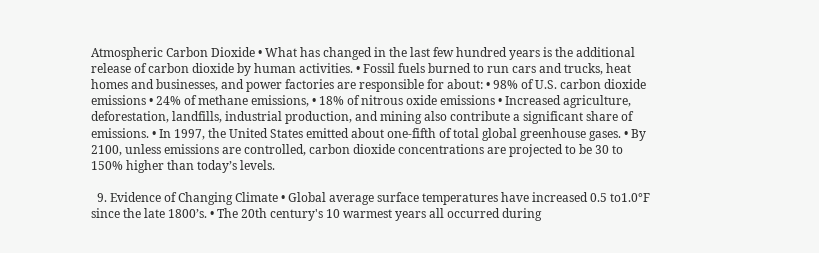Atmospheric Carbon Dioxide • What has changed in the last few hundred years is the additional release of carbon dioxide by human activities. • Fossil fuels burned to run cars and trucks, heat homes and businesses, and power factories are responsible for about: • 98% of U.S. carbon dioxide emissions • 24% of methane emissions, • 18% of nitrous oxide emissions • Increased agriculture, deforestation, landfills, industrial production, and mining also contribute a significant share of emissions. • In 1997, the United States emitted about one-fifth of total global greenhouse gases. • By 2100, unless emissions are controlled, carbon dioxide concentrations are projected to be 30 to 150% higher than today’s levels.

  9. Evidence of Changing Climate • Global average surface temperatures have increased 0.5 to1.0°F since the late 1800’s. • The 20th century's 10 warmest years all occurred during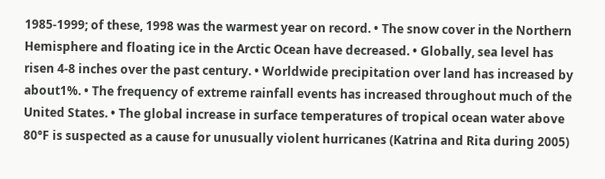1985-1999; of these, 1998 was the warmest year on record. • The snow cover in the Northern Hemisphere and floating ice in the Arctic Ocean have decreased. • Globally, sea level has risen 4-8 inches over the past century. • Worldwide precipitation over land has increased by about1%. • The frequency of extreme rainfall events has increased throughout much of the United States. • The global increase in surface temperatures of tropical ocean water above 80°F is suspected as a cause for unusually violent hurricanes (Katrina and Rita during 2005)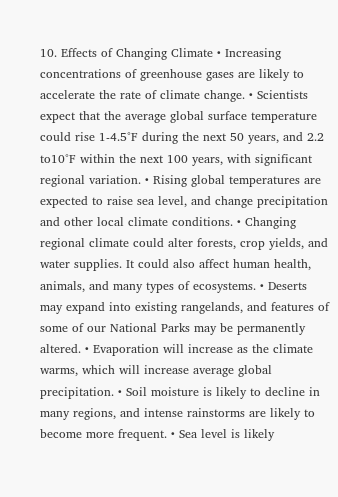10. Effects of Changing Climate • Increasing concentrations of greenhouse gases are likely to accelerate the rate of climate change. • Scientists expect that the average global surface temperature could rise 1-4.5°F during the next 50 years, and 2.2 to10°F within the next 100 years, with significant regional variation. • Rising global temperatures are expected to raise sea level, and change precipitation and other local climate conditions. • Changing regional climate could alter forests, crop yields, and water supplies. It could also affect human health, animals, and many types of ecosystems. • Deserts may expand into existing rangelands, and features of some of our National Parks may be permanently altered. • Evaporation will increase as the climate warms, which will increase average global precipitation. • Soil moisture is likely to decline in many regions, and intense rainstorms are likely to become more frequent. • Sea level is likely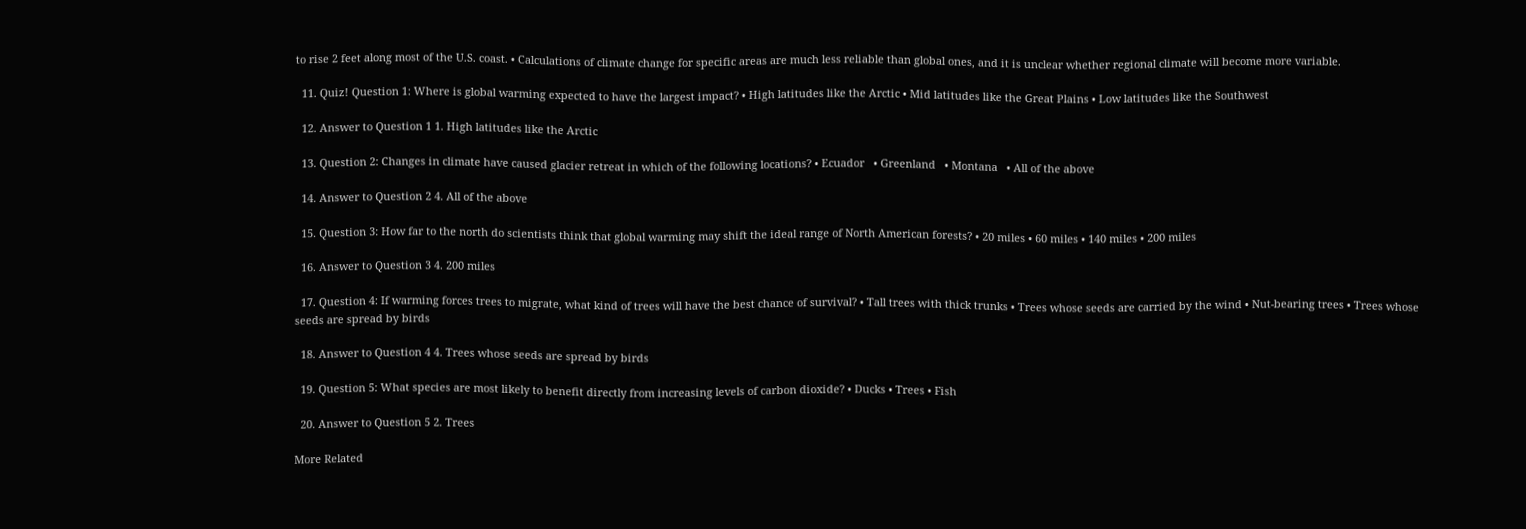to rise 2 feet along most of the U.S. coast. • Calculations of climate change for specific areas are much less reliable than global ones, and it is unclear whether regional climate will become more variable.

  11. Quiz! Question 1: Where is global warming expected to have the largest impact? • High latitudes like the Arctic • Mid latitudes like the Great Plains • Low latitudes like the Southwest

  12. Answer to Question 1 1. High latitudes like the Arctic

  13. Question 2: Changes in climate have caused glacier retreat in which of the following locations? • Ecuador   • Greenland   • Montana   • All of the above

  14. Answer to Question 2 4. All of the above

  15. Question 3: How far to the north do scientists think that global warming may shift the ideal range of North American forests? • 20 miles • 60 miles • 140 miles • 200 miles

  16. Answer to Question 3 4. 200 miles

  17. Question 4: If warming forces trees to migrate, what kind of trees will have the best chance of survival? • Tall trees with thick trunks • Trees whose seeds are carried by the wind • Nut-bearing trees • Trees whose seeds are spread by birds

  18. Answer to Question 4 4. Trees whose seeds are spread by birds

  19. Question 5: What species are most likely to benefit directly from increasing levels of carbon dioxide? • Ducks • Trees • Fish

  20. Answer to Question 5 2. Trees

More Related